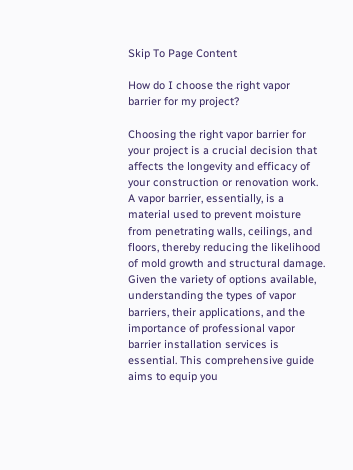Skip To Page Content

How do I choose the right vapor barrier for my project?

Choosing the right vapor barrier for your project is a crucial decision that affects the longevity and efficacy of your construction or renovation work. A vapor barrier, essentially, is a material used to prevent moisture from penetrating walls, ceilings, and floors, thereby reducing the likelihood of mold growth and structural damage. Given the variety of options available, understanding the types of vapor barriers, their applications, and the importance of professional vapor barrier installation services is essential. This comprehensive guide aims to equip you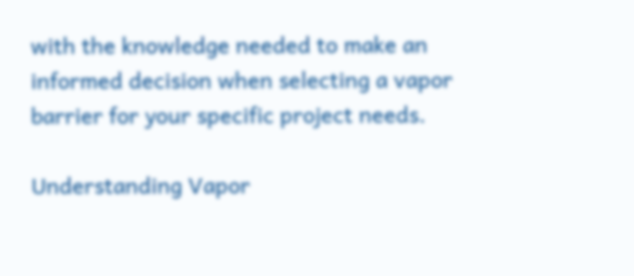with the knowledge needed to make an informed decision when selecting a vapor barrier for your specific project needs.

Understanding Vapor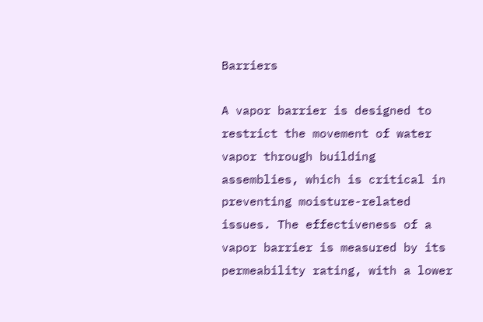Barriers

A vapor barrier is designed to restrict the movement of water vapor through building assemblies, which is critical in preventing moisture-related issues. The effectiveness of a vapor barrier is measured by its permeability rating, with a lower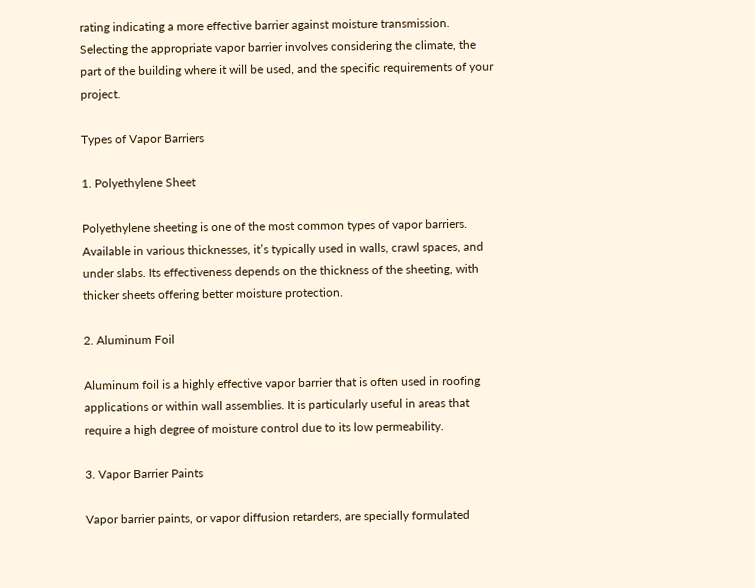rating indicating a more effective barrier against moisture transmission. Selecting the appropriate vapor barrier involves considering the climate, the part of the building where it will be used, and the specific requirements of your project.

Types of Vapor Barriers

1. Polyethylene Sheet

Polyethylene sheeting is one of the most common types of vapor barriers. Available in various thicknesses, it’s typically used in walls, crawl spaces, and under slabs. Its effectiveness depends on the thickness of the sheeting, with thicker sheets offering better moisture protection.

2. Aluminum Foil

Aluminum foil is a highly effective vapor barrier that is often used in roofing applications or within wall assemblies. It is particularly useful in areas that require a high degree of moisture control due to its low permeability.

3. Vapor Barrier Paints

Vapor barrier paints, or vapor diffusion retarders, are specially formulated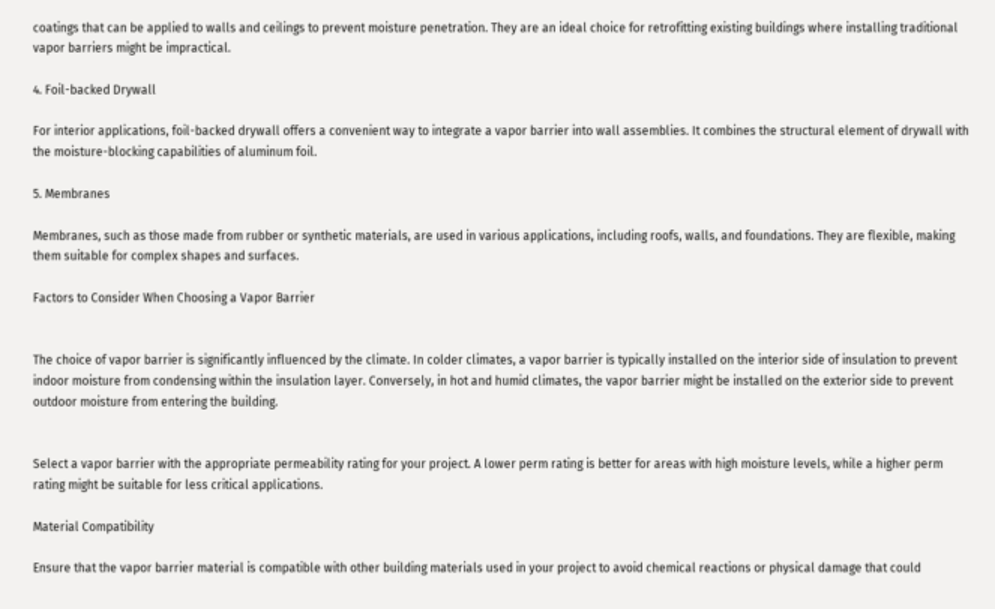coatings that can be applied to walls and ceilings to prevent moisture penetration. They are an ideal choice for retrofitting existing buildings where installing traditional vapor barriers might be impractical.

4. Foil-backed Drywall

For interior applications, foil-backed drywall offers a convenient way to integrate a vapor barrier into wall assemblies. It combines the structural element of drywall with the moisture-blocking capabilities of aluminum foil.

5. Membranes

Membranes, such as those made from rubber or synthetic materials, are used in various applications, including roofs, walls, and foundations. They are flexible, making them suitable for complex shapes and surfaces.

Factors to Consider When Choosing a Vapor Barrier


The choice of vapor barrier is significantly influenced by the climate. In colder climates, a vapor barrier is typically installed on the interior side of insulation to prevent indoor moisture from condensing within the insulation layer. Conversely, in hot and humid climates, the vapor barrier might be installed on the exterior side to prevent outdoor moisture from entering the building.


Select a vapor barrier with the appropriate permeability rating for your project. A lower perm rating is better for areas with high moisture levels, while a higher perm rating might be suitable for less critical applications.

Material Compatibility

Ensure that the vapor barrier material is compatible with other building materials used in your project to avoid chemical reactions or physical damage that could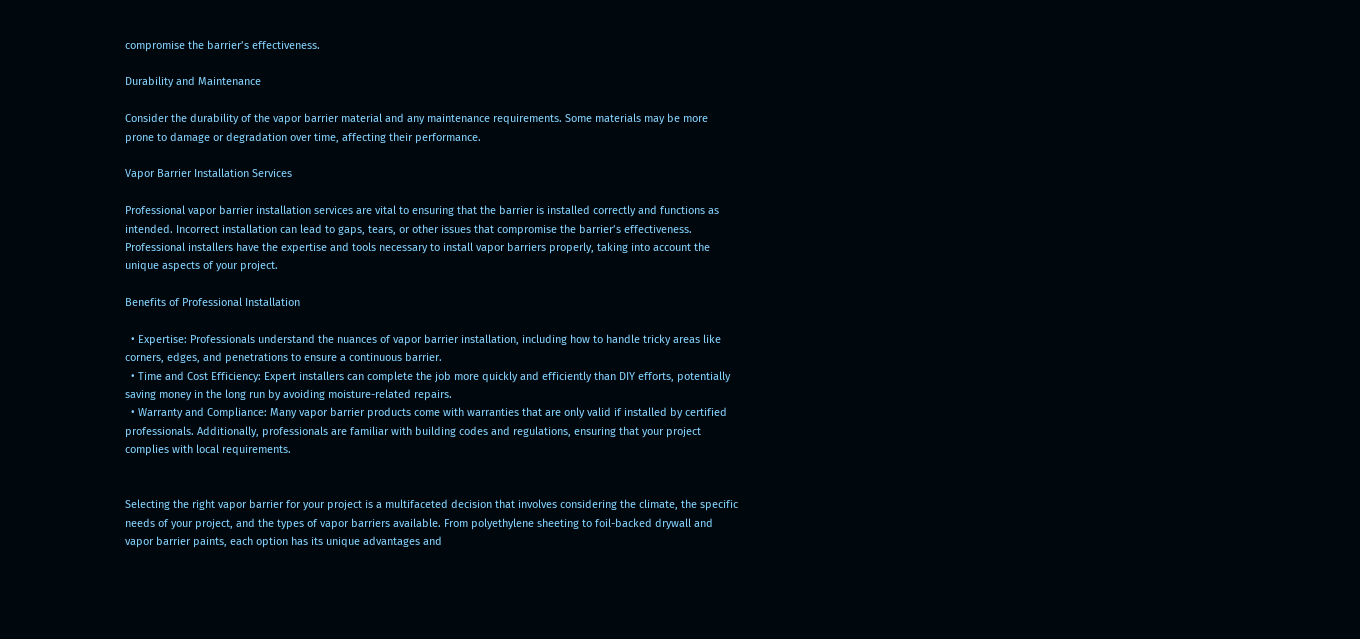compromise the barrier’s effectiveness.

Durability and Maintenance

Consider the durability of the vapor barrier material and any maintenance requirements. Some materials may be more prone to damage or degradation over time, affecting their performance.

Vapor Barrier Installation Services

Professional vapor barrier installation services are vital to ensuring that the barrier is installed correctly and functions as intended. Incorrect installation can lead to gaps, tears, or other issues that compromise the barrier’s effectiveness. Professional installers have the expertise and tools necessary to install vapor barriers properly, taking into account the unique aspects of your project.

Benefits of Professional Installation

  • Expertise: Professionals understand the nuances of vapor barrier installation, including how to handle tricky areas like corners, edges, and penetrations to ensure a continuous barrier.
  • Time and Cost Efficiency: Expert installers can complete the job more quickly and efficiently than DIY efforts, potentially saving money in the long run by avoiding moisture-related repairs.
  • Warranty and Compliance: Many vapor barrier products come with warranties that are only valid if installed by certified professionals. Additionally, professionals are familiar with building codes and regulations, ensuring that your project complies with local requirements.


Selecting the right vapor barrier for your project is a multifaceted decision that involves considering the climate, the specific needs of your project, and the types of vapor barriers available. From polyethylene sheeting to foil-backed drywall and vapor barrier paints, each option has its unique advantages and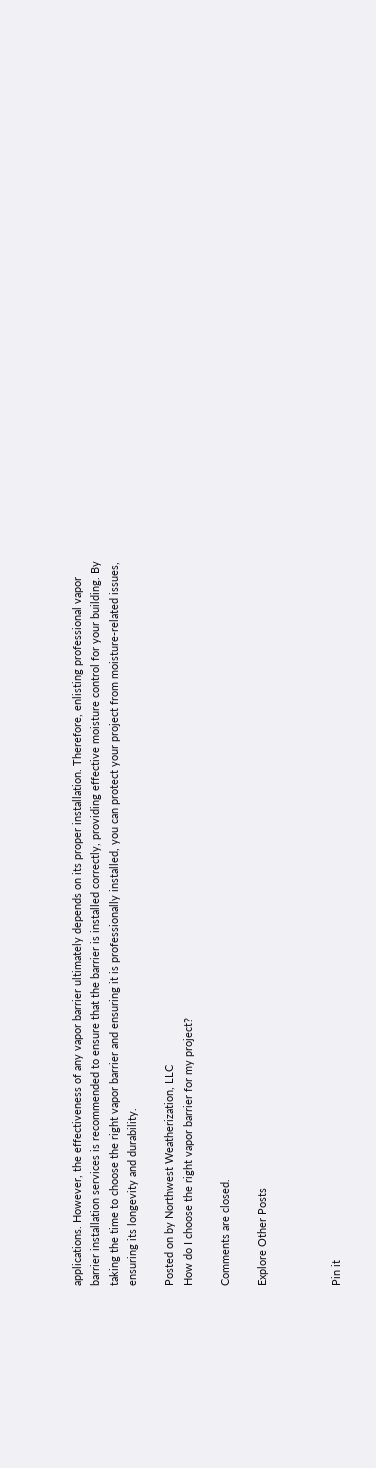applications. However, the effectiveness of any vapor barrier ultimately depends on its proper installation. Therefore, enlisting professional vapor barrier installation services is recommended to ensure that the barrier is installed correctly, providing effective moisture control for your building. By taking the time to choose the right vapor barrier and ensuring it is professionally installed, you can protect your project from moisture-related issues, ensuring its longevity and durability.

Posted on by Northwest Weatherization, LLC
How do I choose the right vapor barrier for my project?

Comments are closed.

Explore Other Posts



Pin it